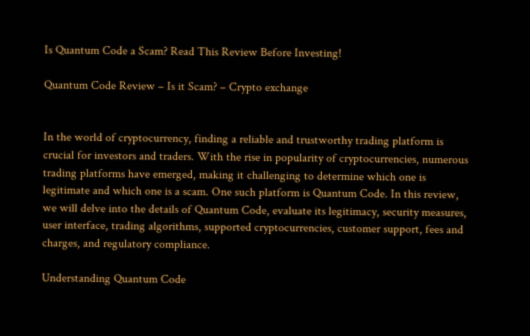Is Quantum Code a Scam? Read This Review Before Investing!

Quantum Code Review – Is it Scam? – Crypto exchange


In the world of cryptocurrency, finding a reliable and trustworthy trading platform is crucial for investors and traders. With the rise in popularity of cryptocurrencies, numerous trading platforms have emerged, making it challenging to determine which one is legitimate and which one is a scam. One such platform is Quantum Code. In this review, we will delve into the details of Quantum Code, evaluate its legitimacy, security measures, user interface, trading algorithms, supported cryptocurrencies, customer support, fees and charges, and regulatory compliance.

Understanding Quantum Code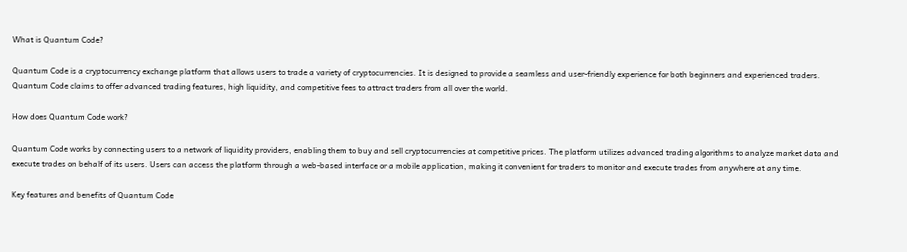What is Quantum Code?

Quantum Code is a cryptocurrency exchange platform that allows users to trade a variety of cryptocurrencies. It is designed to provide a seamless and user-friendly experience for both beginners and experienced traders. Quantum Code claims to offer advanced trading features, high liquidity, and competitive fees to attract traders from all over the world.

How does Quantum Code work?

Quantum Code works by connecting users to a network of liquidity providers, enabling them to buy and sell cryptocurrencies at competitive prices. The platform utilizes advanced trading algorithms to analyze market data and execute trades on behalf of its users. Users can access the platform through a web-based interface or a mobile application, making it convenient for traders to monitor and execute trades from anywhere at any time.

Key features and benefits of Quantum Code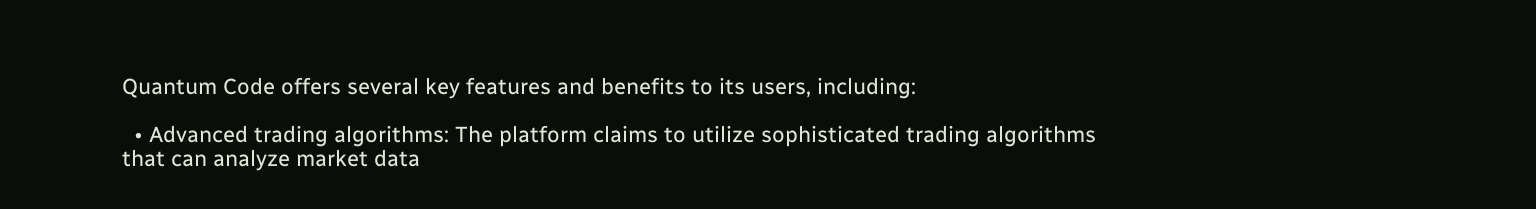Quantum Code offers several key features and benefits to its users, including:

  • Advanced trading algorithms: The platform claims to utilize sophisticated trading algorithms that can analyze market data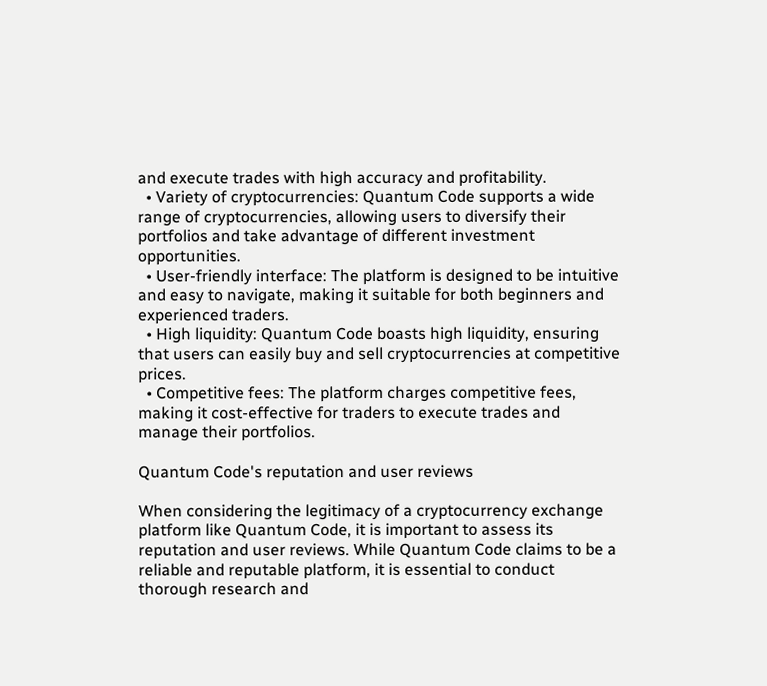and execute trades with high accuracy and profitability.
  • Variety of cryptocurrencies: Quantum Code supports a wide range of cryptocurrencies, allowing users to diversify their portfolios and take advantage of different investment opportunities.
  • User-friendly interface: The platform is designed to be intuitive and easy to navigate, making it suitable for both beginners and experienced traders.
  • High liquidity: Quantum Code boasts high liquidity, ensuring that users can easily buy and sell cryptocurrencies at competitive prices.
  • Competitive fees: The platform charges competitive fees, making it cost-effective for traders to execute trades and manage their portfolios.

Quantum Code's reputation and user reviews

When considering the legitimacy of a cryptocurrency exchange platform like Quantum Code, it is important to assess its reputation and user reviews. While Quantum Code claims to be a reliable and reputable platform, it is essential to conduct thorough research and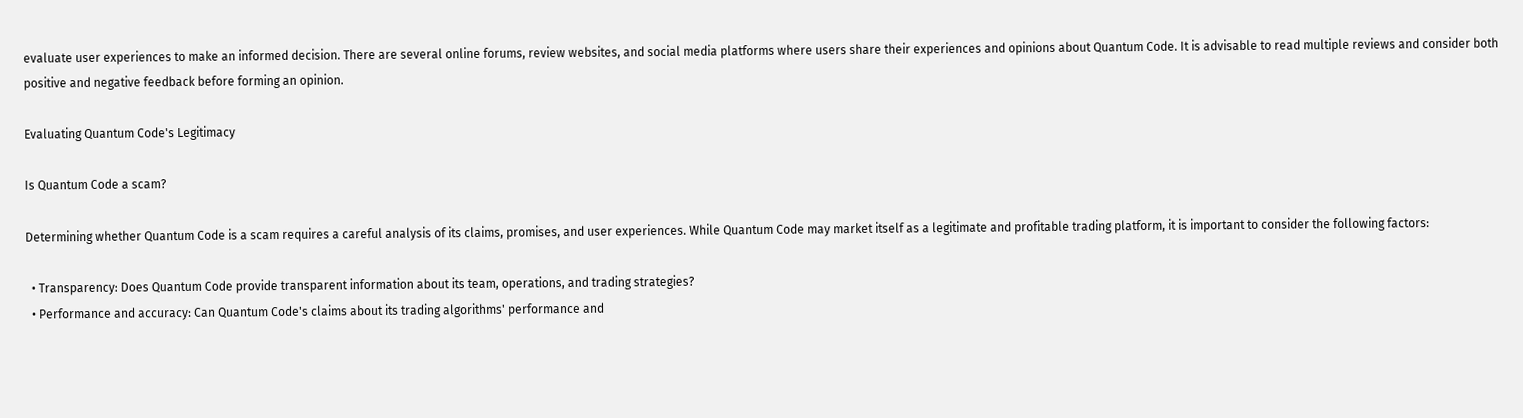evaluate user experiences to make an informed decision. There are several online forums, review websites, and social media platforms where users share their experiences and opinions about Quantum Code. It is advisable to read multiple reviews and consider both positive and negative feedback before forming an opinion.

Evaluating Quantum Code's Legitimacy

Is Quantum Code a scam?

Determining whether Quantum Code is a scam requires a careful analysis of its claims, promises, and user experiences. While Quantum Code may market itself as a legitimate and profitable trading platform, it is important to consider the following factors:

  • Transparency: Does Quantum Code provide transparent information about its team, operations, and trading strategies?
  • Performance and accuracy: Can Quantum Code's claims about its trading algorithms' performance and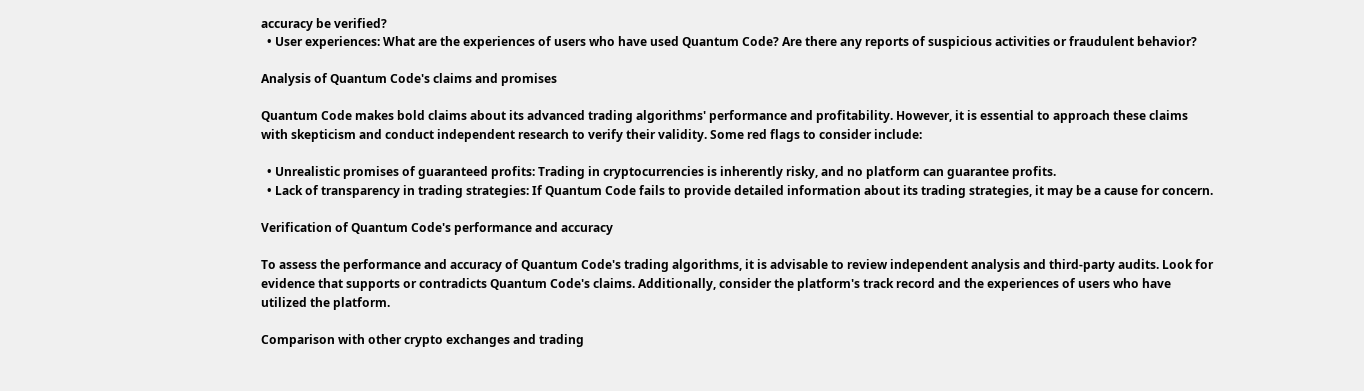accuracy be verified?
  • User experiences: What are the experiences of users who have used Quantum Code? Are there any reports of suspicious activities or fraudulent behavior?

Analysis of Quantum Code's claims and promises

Quantum Code makes bold claims about its advanced trading algorithms' performance and profitability. However, it is essential to approach these claims with skepticism and conduct independent research to verify their validity. Some red flags to consider include:

  • Unrealistic promises of guaranteed profits: Trading in cryptocurrencies is inherently risky, and no platform can guarantee profits.
  • Lack of transparency in trading strategies: If Quantum Code fails to provide detailed information about its trading strategies, it may be a cause for concern.

Verification of Quantum Code's performance and accuracy

To assess the performance and accuracy of Quantum Code's trading algorithms, it is advisable to review independent analysis and third-party audits. Look for evidence that supports or contradicts Quantum Code's claims. Additionally, consider the platform's track record and the experiences of users who have utilized the platform.

Comparison with other crypto exchanges and trading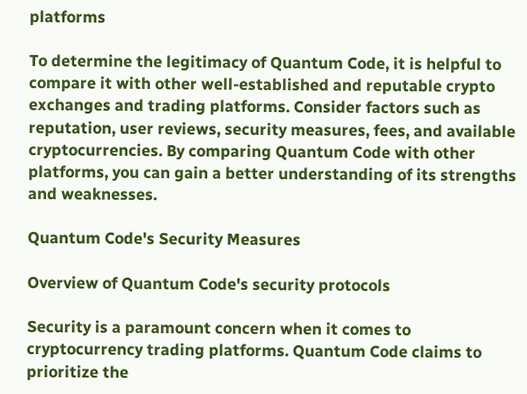platforms

To determine the legitimacy of Quantum Code, it is helpful to compare it with other well-established and reputable crypto exchanges and trading platforms. Consider factors such as reputation, user reviews, security measures, fees, and available cryptocurrencies. By comparing Quantum Code with other platforms, you can gain a better understanding of its strengths and weaknesses.

Quantum Code's Security Measures

Overview of Quantum Code's security protocols

Security is a paramount concern when it comes to cryptocurrency trading platforms. Quantum Code claims to prioritize the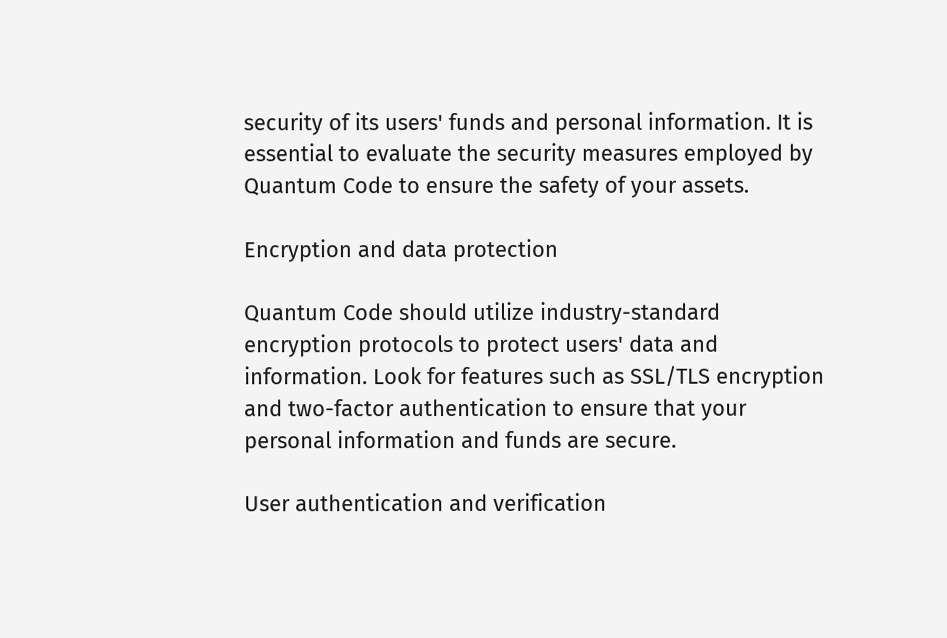security of its users' funds and personal information. It is essential to evaluate the security measures employed by Quantum Code to ensure the safety of your assets.

Encryption and data protection

Quantum Code should utilize industry-standard encryption protocols to protect users' data and information. Look for features such as SSL/TLS encryption and two-factor authentication to ensure that your personal information and funds are secure.

User authentication and verification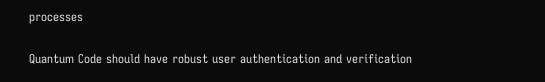processes

Quantum Code should have robust user authentication and verification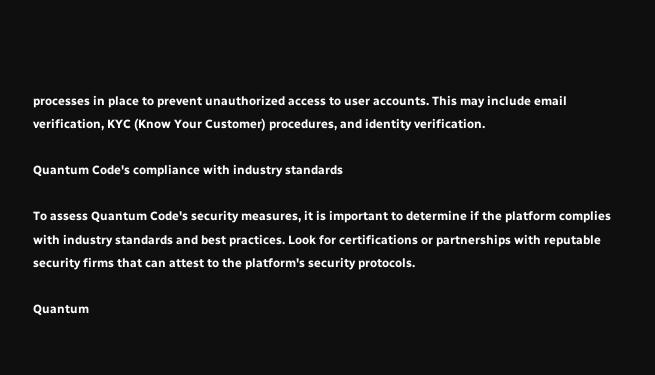processes in place to prevent unauthorized access to user accounts. This may include email verification, KYC (Know Your Customer) procedures, and identity verification.

Quantum Code's compliance with industry standards

To assess Quantum Code's security measures, it is important to determine if the platform complies with industry standards and best practices. Look for certifications or partnerships with reputable security firms that can attest to the platform's security protocols.

Quantum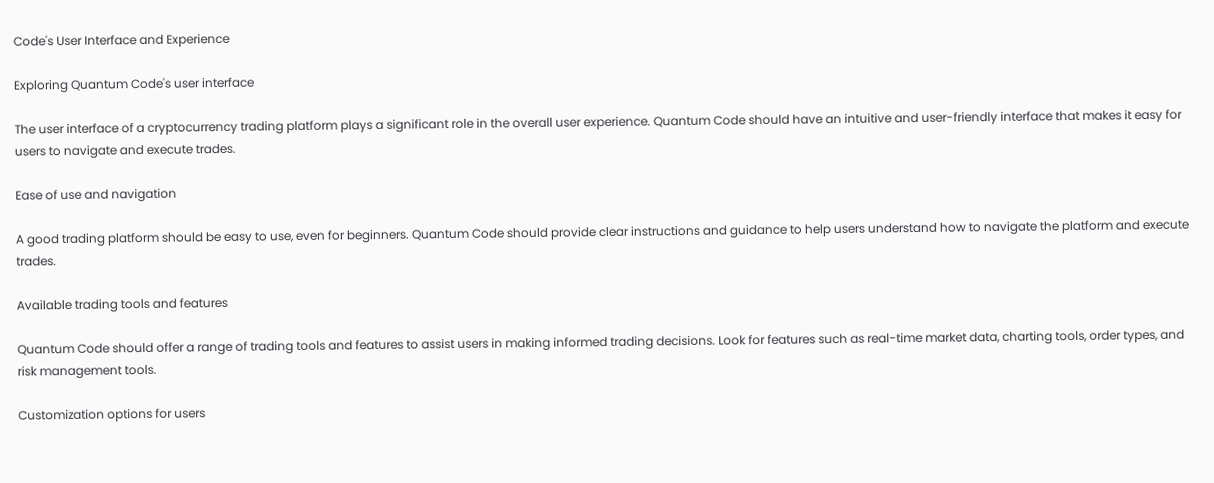Code's User Interface and Experience

Exploring Quantum Code's user interface

The user interface of a cryptocurrency trading platform plays a significant role in the overall user experience. Quantum Code should have an intuitive and user-friendly interface that makes it easy for users to navigate and execute trades.

Ease of use and navigation

A good trading platform should be easy to use, even for beginners. Quantum Code should provide clear instructions and guidance to help users understand how to navigate the platform and execute trades.

Available trading tools and features

Quantum Code should offer a range of trading tools and features to assist users in making informed trading decisions. Look for features such as real-time market data, charting tools, order types, and risk management tools.

Customization options for users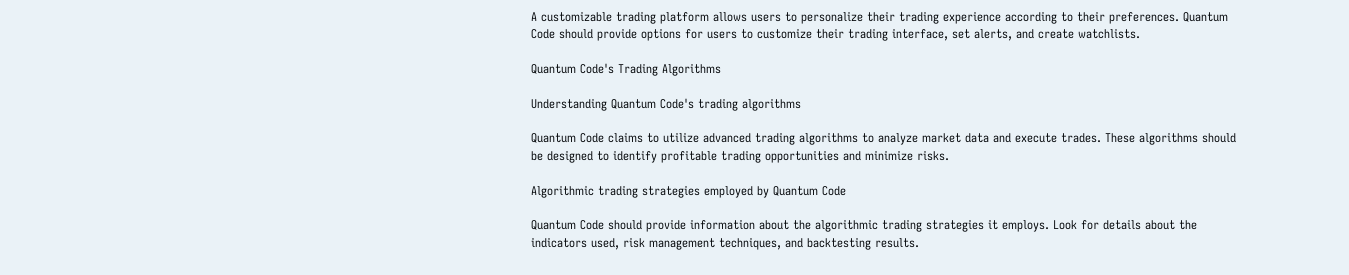A customizable trading platform allows users to personalize their trading experience according to their preferences. Quantum Code should provide options for users to customize their trading interface, set alerts, and create watchlists.

Quantum Code's Trading Algorithms

Understanding Quantum Code's trading algorithms

Quantum Code claims to utilize advanced trading algorithms to analyze market data and execute trades. These algorithms should be designed to identify profitable trading opportunities and minimize risks.

Algorithmic trading strategies employed by Quantum Code

Quantum Code should provide information about the algorithmic trading strategies it employs. Look for details about the indicators used, risk management techniques, and backtesting results.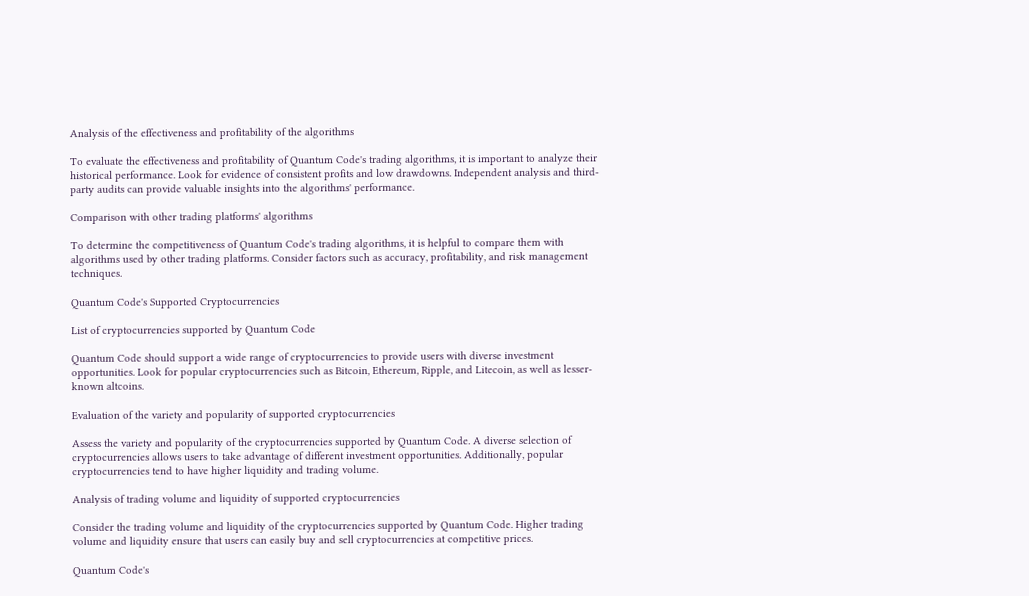Analysis of the effectiveness and profitability of the algorithms

To evaluate the effectiveness and profitability of Quantum Code's trading algorithms, it is important to analyze their historical performance. Look for evidence of consistent profits and low drawdowns. Independent analysis and third-party audits can provide valuable insights into the algorithms' performance.

Comparison with other trading platforms' algorithms

To determine the competitiveness of Quantum Code's trading algorithms, it is helpful to compare them with algorithms used by other trading platforms. Consider factors such as accuracy, profitability, and risk management techniques.

Quantum Code's Supported Cryptocurrencies

List of cryptocurrencies supported by Quantum Code

Quantum Code should support a wide range of cryptocurrencies to provide users with diverse investment opportunities. Look for popular cryptocurrencies such as Bitcoin, Ethereum, Ripple, and Litecoin, as well as lesser-known altcoins.

Evaluation of the variety and popularity of supported cryptocurrencies

Assess the variety and popularity of the cryptocurrencies supported by Quantum Code. A diverse selection of cryptocurrencies allows users to take advantage of different investment opportunities. Additionally, popular cryptocurrencies tend to have higher liquidity and trading volume.

Analysis of trading volume and liquidity of supported cryptocurrencies

Consider the trading volume and liquidity of the cryptocurrencies supported by Quantum Code. Higher trading volume and liquidity ensure that users can easily buy and sell cryptocurrencies at competitive prices.

Quantum Code's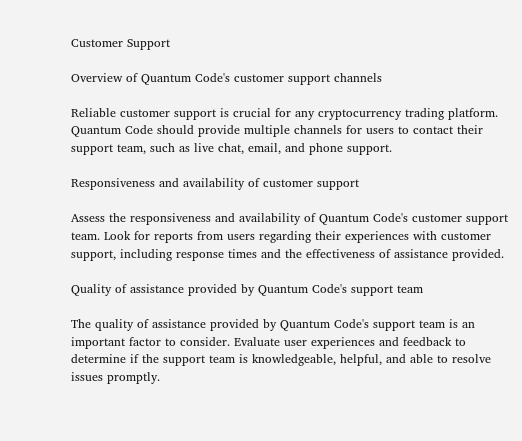Customer Support

Overview of Quantum Code's customer support channels

Reliable customer support is crucial for any cryptocurrency trading platform. Quantum Code should provide multiple channels for users to contact their support team, such as live chat, email, and phone support.

Responsiveness and availability of customer support

Assess the responsiveness and availability of Quantum Code's customer support team. Look for reports from users regarding their experiences with customer support, including response times and the effectiveness of assistance provided.

Quality of assistance provided by Quantum Code's support team

The quality of assistance provided by Quantum Code's support team is an important factor to consider. Evaluate user experiences and feedback to determine if the support team is knowledgeable, helpful, and able to resolve issues promptly.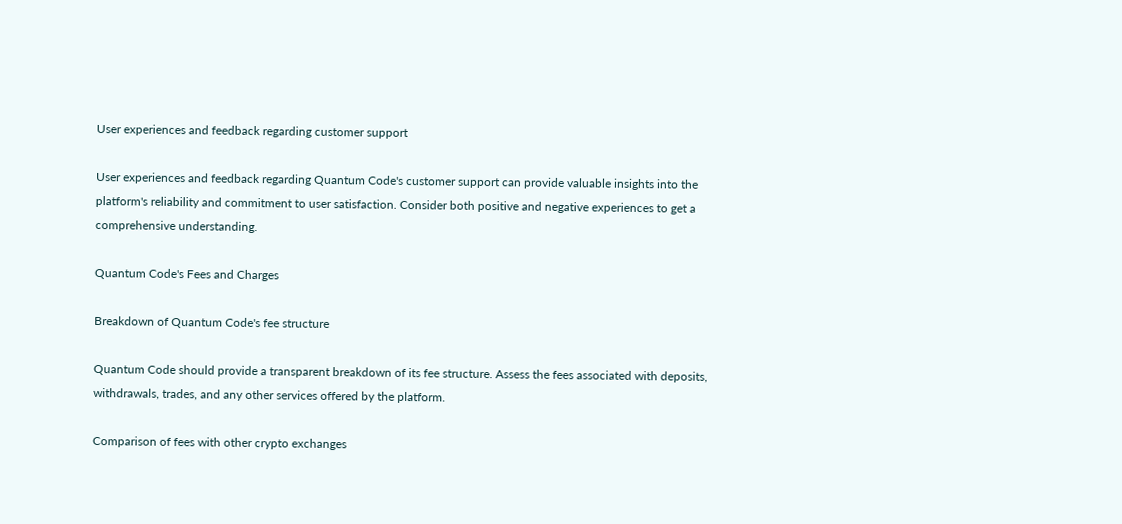User experiences and feedback regarding customer support

User experiences and feedback regarding Quantum Code's customer support can provide valuable insights into the platform's reliability and commitment to user satisfaction. Consider both positive and negative experiences to get a comprehensive understanding.

Quantum Code's Fees and Charges

Breakdown of Quantum Code's fee structure

Quantum Code should provide a transparent breakdown of its fee structure. Assess the fees associated with deposits, withdrawals, trades, and any other services offered by the platform.

Comparison of fees with other crypto exchanges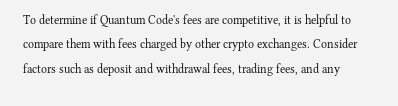To determine if Quantum Code's fees are competitive, it is helpful to compare them with fees charged by other crypto exchanges. Consider factors such as deposit and withdrawal fees, trading fees, and any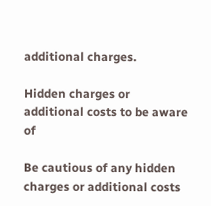additional charges.

Hidden charges or additional costs to be aware of

Be cautious of any hidden charges or additional costs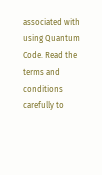associated with using Quantum Code. Read the terms and conditions carefully to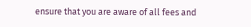ensure that you are aware of all fees and